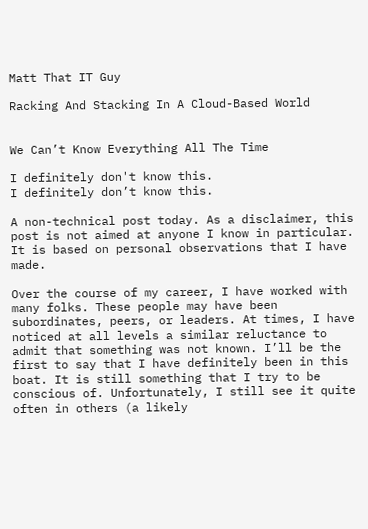Matt That IT Guy

Racking And Stacking In A Cloud-Based World


We Can’t Know Everything All The Time

I definitely don't know this.
I definitely don’t know this.

A non-technical post today. As a disclaimer, this post is not aimed at anyone I know in particular. It is based on personal observations that I have made.

Over the course of my career, I have worked with many folks. These people may have been subordinates, peers, or leaders. At times, I have noticed at all levels a similar reluctance to admit that something was not known. I’ll be the first to say that I have definitely been in this boat. It is still something that I try to be conscious of. Unfortunately, I still see it quite often in others (a likely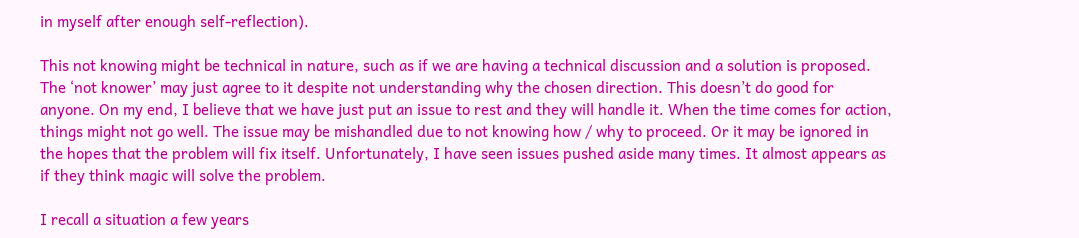in myself after enough self-reflection).

This not knowing might be technical in nature, such as if we are having a technical discussion and a solution is proposed. The ‘not knower’ may just agree to it despite not understanding why the chosen direction. This doesn’t do good for anyone. On my end, I believe that we have just put an issue to rest and they will handle it. When the time comes for action, things might not go well. The issue may be mishandled due to not knowing how / why to proceed. Or it may be ignored in the hopes that the problem will fix itself. Unfortunately, I have seen issues pushed aside many times. It almost appears as if they think magic will solve the problem.

I recall a situation a few years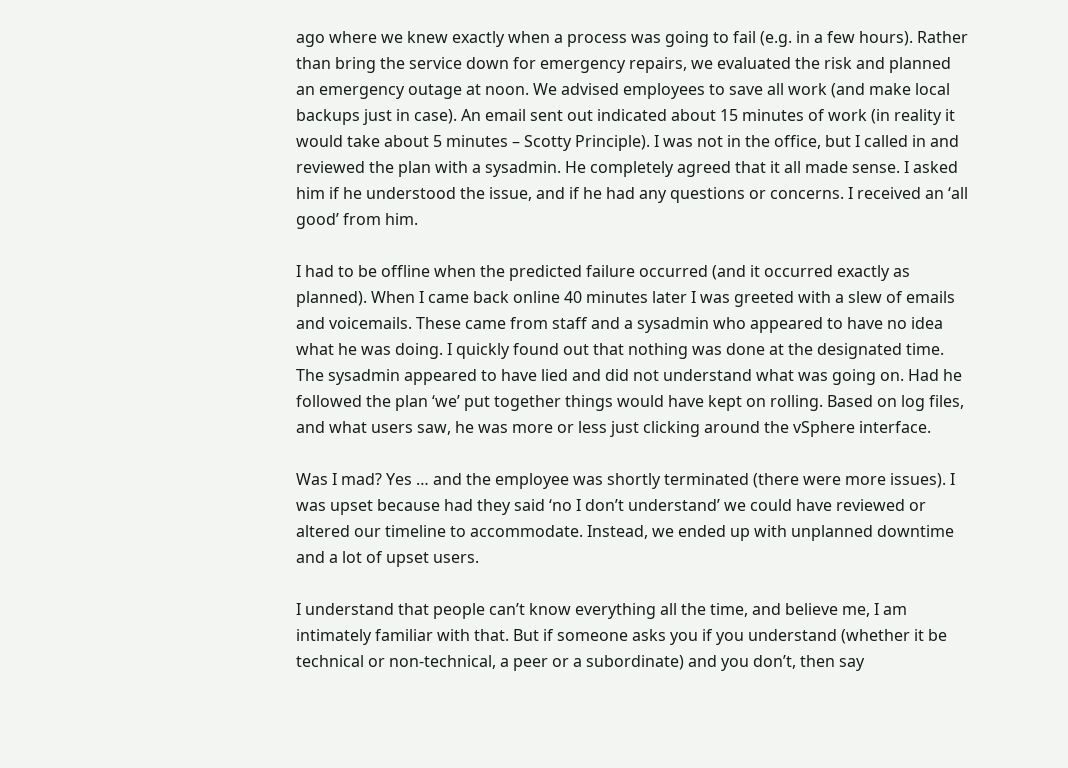ago where we knew exactly when a process was going to fail (e.g. in a few hours). Rather than bring the service down for emergency repairs, we evaluated the risk and planned an emergency outage at noon. We advised employees to save all work (and make local backups just in case). An email sent out indicated about 15 minutes of work (in reality it would take about 5 minutes – Scotty Principle). I was not in the office, but I called in and reviewed the plan with a sysadmin. He completely agreed that it all made sense. I asked him if he understood the issue, and if he had any questions or concerns. I received an ‘all good’ from him.

I had to be offline when the predicted failure occurred (and it occurred exactly as planned). When I came back online 40 minutes later I was greeted with a slew of emails and voicemails. These came from staff and a sysadmin who appeared to have no idea what he was doing. I quickly found out that nothing was done at the designated time. The sysadmin appeared to have lied and did not understand what was going on. Had he followed the plan ‘we’ put together things would have kept on rolling. Based on log files, and what users saw, he was more or less just clicking around the vSphere interface.

Was I mad? Yes … and the employee was shortly terminated (there were more issues). I was upset because had they said ‘no I don’t understand’ we could have reviewed or altered our timeline to accommodate. Instead, we ended up with unplanned downtime and a lot of upset users.

I understand that people can’t know everything all the time, and believe me, I am intimately familiar with that. But if someone asks you if you understand (whether it be technical or non-technical, a peer or a subordinate) and you don’t, then say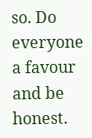so. Do everyone a favour and be honest.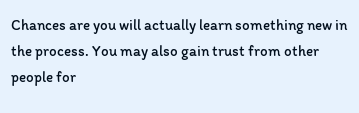Chances are you will actually learn something new in the process. You may also gain trust from other people for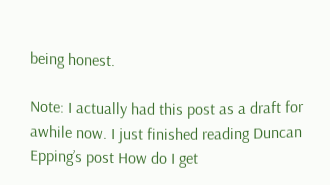being honest.

Note: I actually had this post as a draft for awhile now. I just finished reading Duncan Epping’s post How do I get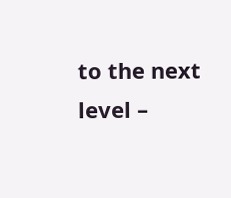to the next level –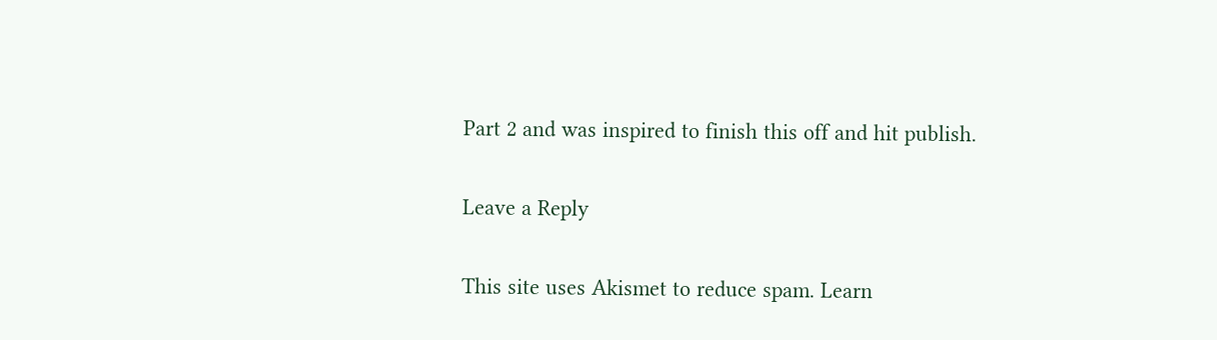Part 2 and was inspired to finish this off and hit publish.

Leave a Reply

This site uses Akismet to reduce spam. Learn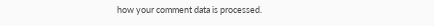how your comment data is processed.